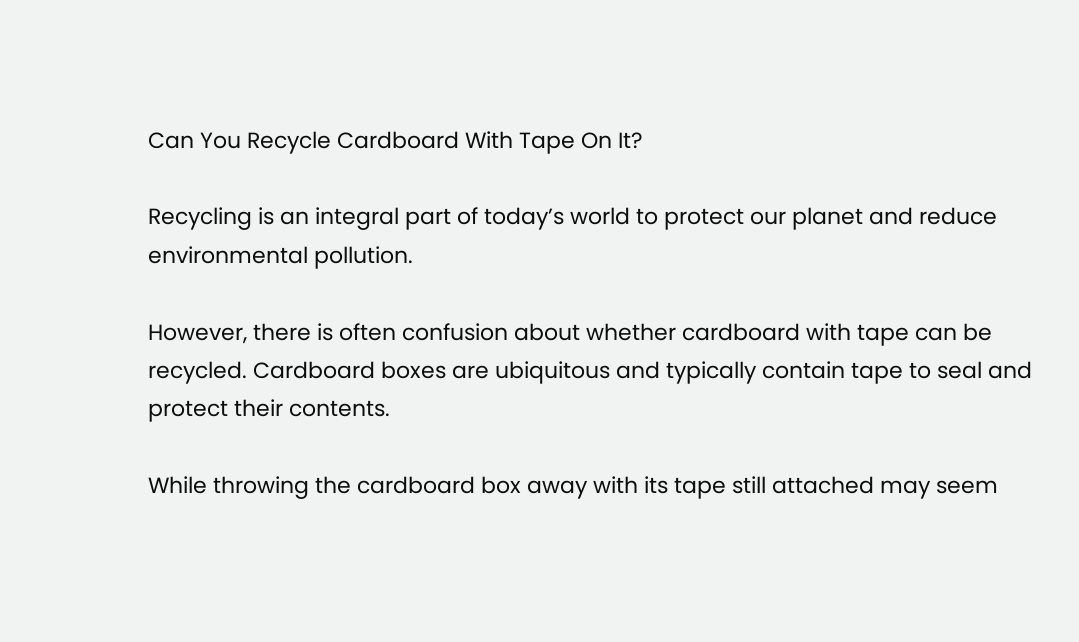Can You Recycle Cardboard With Tape On It?

Recycling is an integral part of today’s world to protect our planet and reduce environmental pollution.

However, there is often confusion about whether cardboard with tape can be recycled. Cardboard boxes are ubiquitous and typically contain tape to seal and protect their contents.

While throwing the cardboard box away with its tape still attached may seem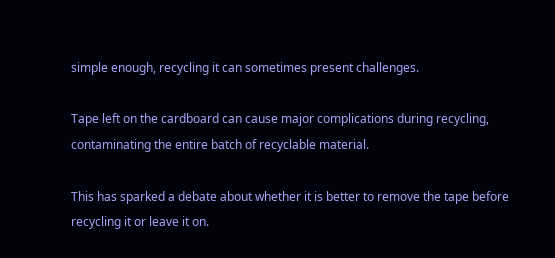simple enough, recycling it can sometimes present challenges.

Tape left on the cardboard can cause major complications during recycling, contaminating the entire batch of recyclable material.

This has sparked a debate about whether it is better to remove the tape before recycling it or leave it on.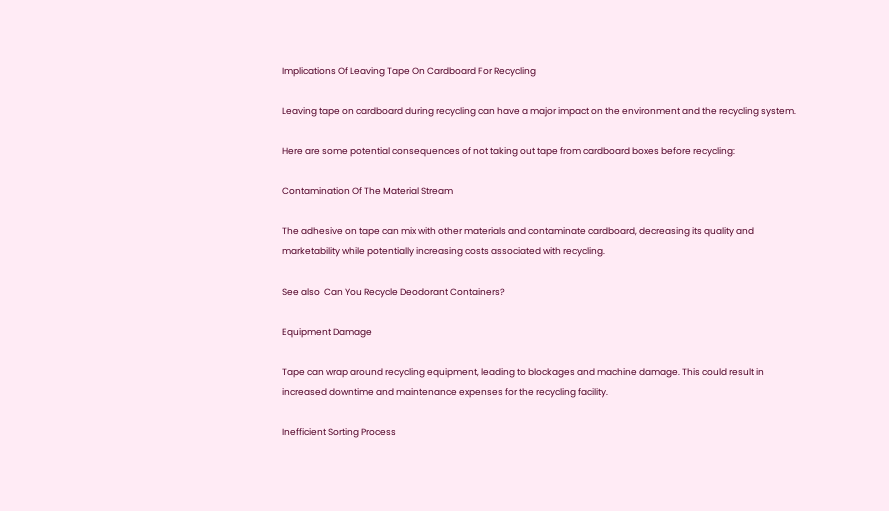Implications Of Leaving Tape On Cardboard For Recycling

Leaving tape on cardboard during recycling can have a major impact on the environment and the recycling system.

Here are some potential consequences of not taking out tape from cardboard boxes before recycling:

Contamination Of The Material Stream

The adhesive on tape can mix with other materials and contaminate cardboard, decreasing its quality and marketability while potentially increasing costs associated with recycling.

See also  Can You Recycle Deodorant Containers?

Equipment Damage

Tape can wrap around recycling equipment, leading to blockages and machine damage. This could result in increased downtime and maintenance expenses for the recycling facility.

Inefficient Sorting Process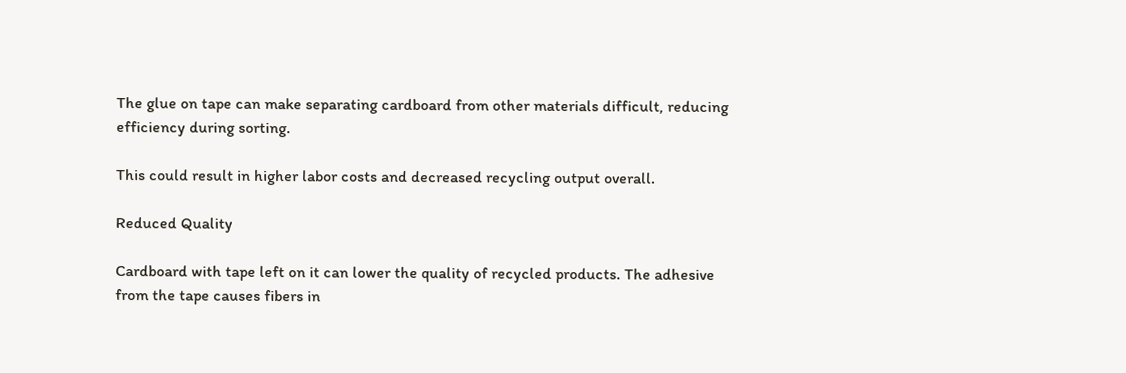The glue on tape can make separating cardboard from other materials difficult, reducing efficiency during sorting.

This could result in higher labor costs and decreased recycling output overall.

Reduced Quality

Cardboard with tape left on it can lower the quality of recycled products. The adhesive from the tape causes fibers in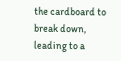the cardboard to break down, leading to a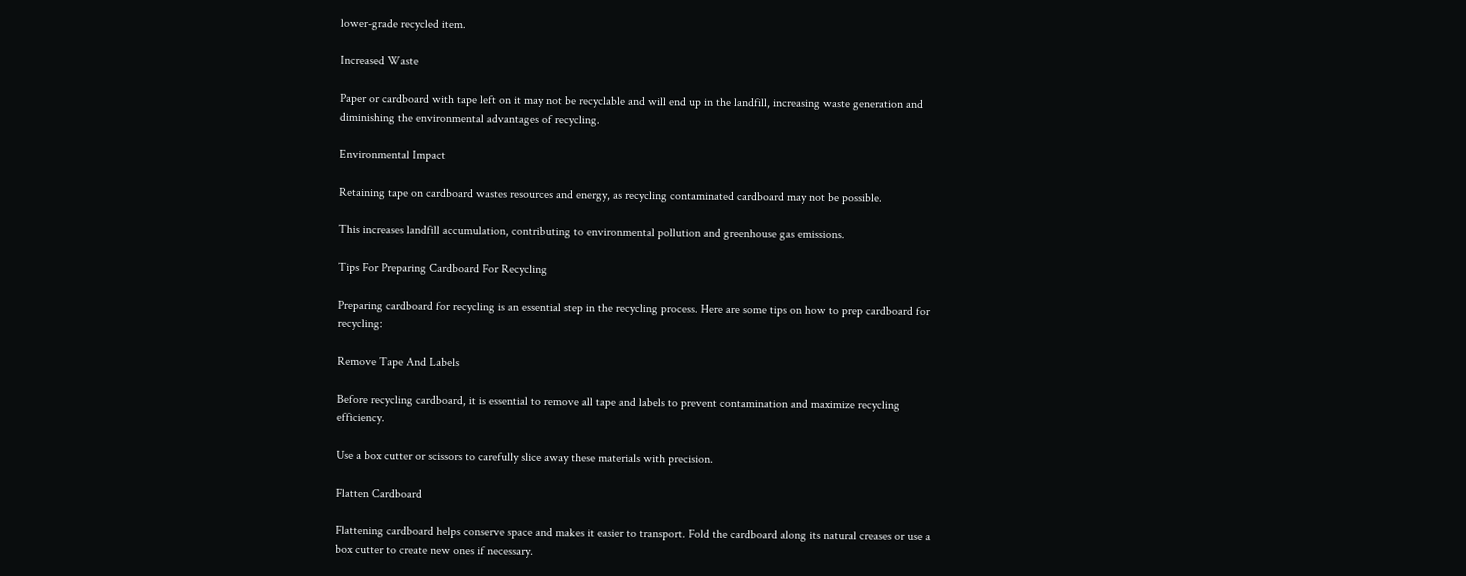lower-grade recycled item.

Increased Waste

Paper or cardboard with tape left on it may not be recyclable and will end up in the landfill, increasing waste generation and diminishing the environmental advantages of recycling.

Environmental Impact

Retaining tape on cardboard wastes resources and energy, as recycling contaminated cardboard may not be possible.

This increases landfill accumulation, contributing to environmental pollution and greenhouse gas emissions.

Tips For Preparing Cardboard For Recycling

Preparing cardboard for recycling is an essential step in the recycling process. Here are some tips on how to prep cardboard for recycling:

Remove Tape And Labels

Before recycling cardboard, it is essential to remove all tape and labels to prevent contamination and maximize recycling efficiency.

Use a box cutter or scissors to carefully slice away these materials with precision.

Flatten Cardboard

Flattening cardboard helps conserve space and makes it easier to transport. Fold the cardboard along its natural creases or use a box cutter to create new ones if necessary.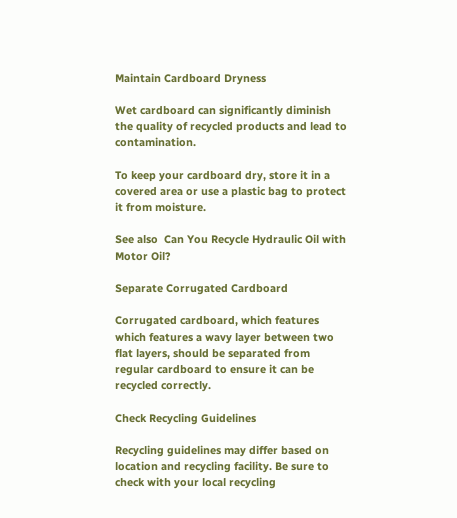Maintain Cardboard Dryness

Wet cardboard can significantly diminish the quality of recycled products and lead to contamination.

To keep your cardboard dry, store it in a covered area or use a plastic bag to protect it from moisture.

See also  Can You Recycle Hydraulic Oil with Motor Oil?

Separate Corrugated Cardboard

Corrugated cardboard, which features which features a wavy layer between two flat layers, should be separated from regular cardboard to ensure it can be recycled correctly.

Check Recycling Guidelines

Recycling guidelines may differ based on location and recycling facility. Be sure to check with your local recycling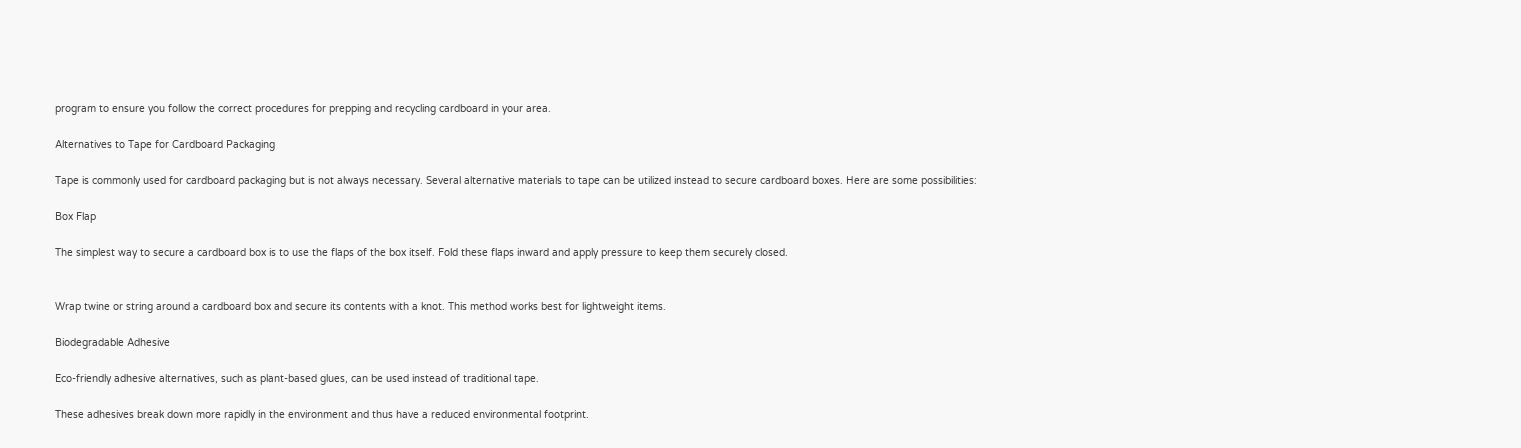program to ensure you follow the correct procedures for prepping and recycling cardboard in your area.

Alternatives to Tape for Cardboard Packaging

Tape is commonly used for cardboard packaging but is not always necessary. Several alternative materials to tape can be utilized instead to secure cardboard boxes. Here are some possibilities:

Box Flap

The simplest way to secure a cardboard box is to use the flaps of the box itself. Fold these flaps inward and apply pressure to keep them securely closed.


Wrap twine or string around a cardboard box and secure its contents with a knot. This method works best for lightweight items.

Biodegradable Adhesive

Eco-friendly adhesive alternatives, such as plant-based glues, can be used instead of traditional tape.

These adhesives break down more rapidly in the environment and thus have a reduced environmental footprint.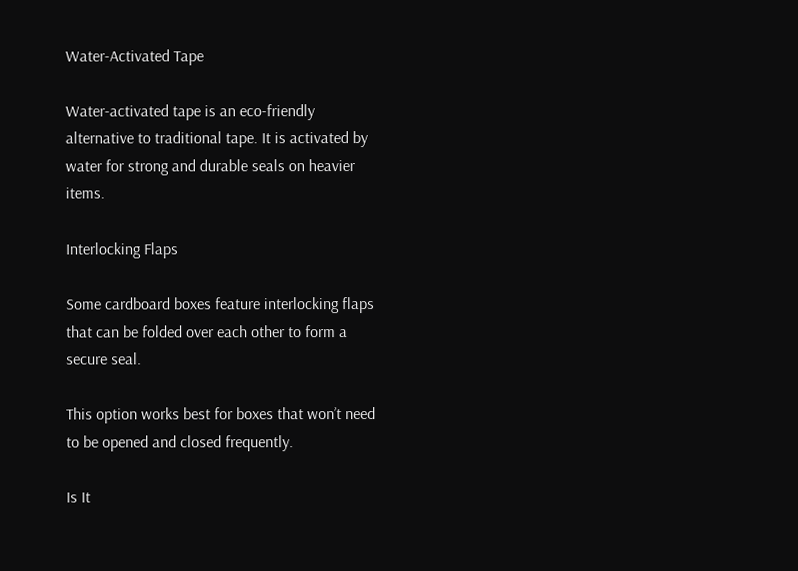Water-Activated Tape

Water-activated tape is an eco-friendly alternative to traditional tape. It is activated by water for strong and durable seals on heavier items.

Interlocking Flaps

Some cardboard boxes feature interlocking flaps that can be folded over each other to form a secure seal.

This option works best for boxes that won’t need to be opened and closed frequently.

Is It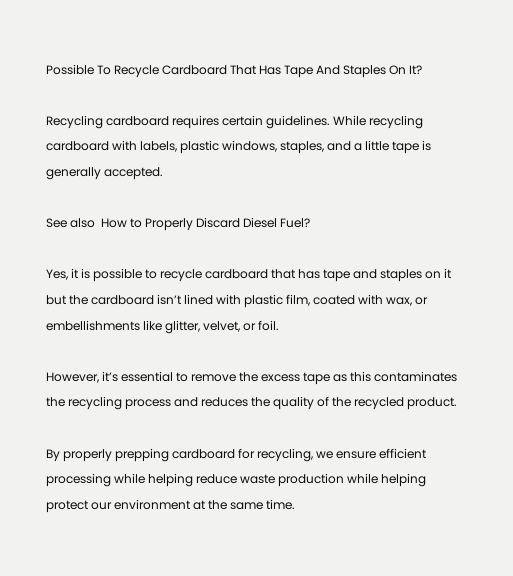Possible To Recycle Cardboard That Has Tape And Staples On It?

Recycling cardboard requires certain guidelines. While recycling cardboard with labels, plastic windows, staples, and a little tape is generally accepted.

See also  How to Properly Discard Diesel Fuel?

Yes, it is possible to recycle cardboard that has tape and staples on it but the cardboard isn’t lined with plastic film, coated with wax, or embellishments like glitter, velvet, or foil.

However, it’s essential to remove the excess tape as this contaminates the recycling process and reduces the quality of the recycled product.

By properly prepping cardboard for recycling, we ensure efficient processing while helping reduce waste production while helping protect our environment at the same time.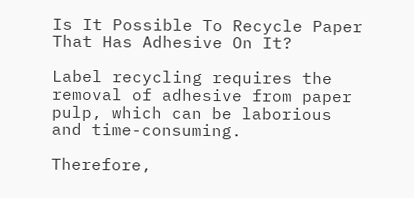Is It Possible To Recycle Paper That Has Adhesive On It?

Label recycling requires the removal of adhesive from paper pulp, which can be laborious and time-consuming.

Therefore,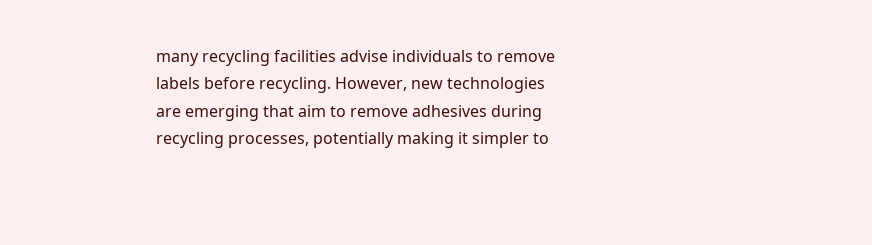many recycling facilities advise individuals to remove labels before recycling. However, new technologies are emerging that aim to remove adhesives during recycling processes, potentially making it simpler to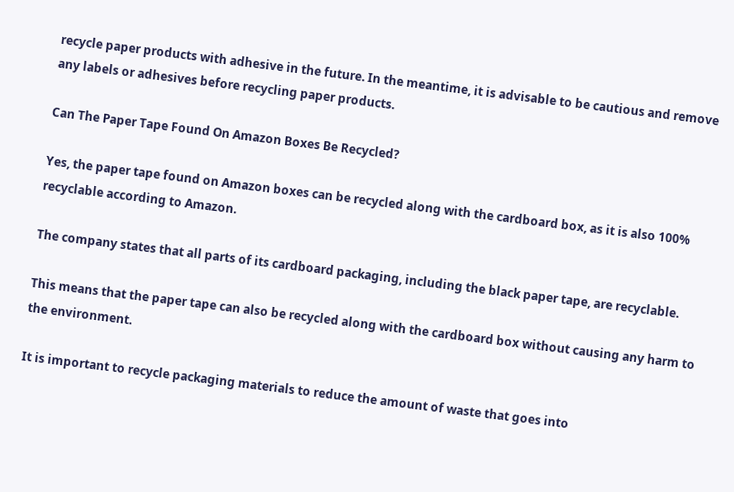recycle paper products with adhesive in the future. In the meantime, it is advisable to be cautious and remove any labels or adhesives before recycling paper products.

Can The Paper Tape Found On Amazon Boxes Be Recycled?

Yes, the paper tape found on Amazon boxes can be recycled along with the cardboard box, as it is also 100% recyclable according to Amazon.

The company states that all parts of its cardboard packaging, including the black paper tape, are recyclable.

This means that the paper tape can also be recycled along with the cardboard box without causing any harm to the environment.

It is important to recycle packaging materials to reduce the amount of waste that goes into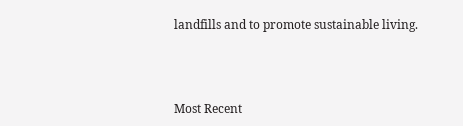landfills and to promote sustainable living.



Most Recent